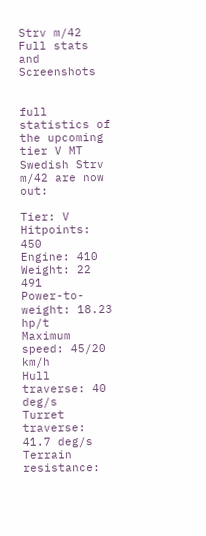Strv m/42 Full stats and Screenshots


full statistics of the upcoming tier V MT Swedish Strv m/42 are now out:

Tier: V
Hitpoints: 450
Engine: 410
Weight: 22 491
Power-to-weight: 18.23 hp/t
Maximum speed: 45/20 km/h
Hull traverse: 40 deg/s
Turret traverse: 41.7 deg/s
Terrain resistance: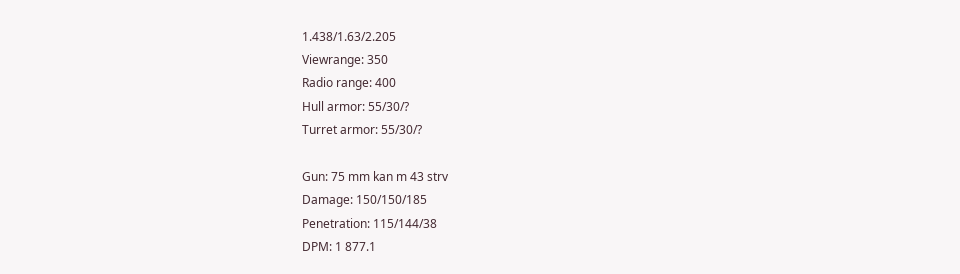1.438/1.63/2.205
Viewrange: 350
Radio range: 400
Hull armor: 55/30/?
Turret armor: 55/30/?

Gun: 75 mm kan m 43 strv
Damage: 150/150/185
Penetration: 115/144/38
DPM: 1 877.1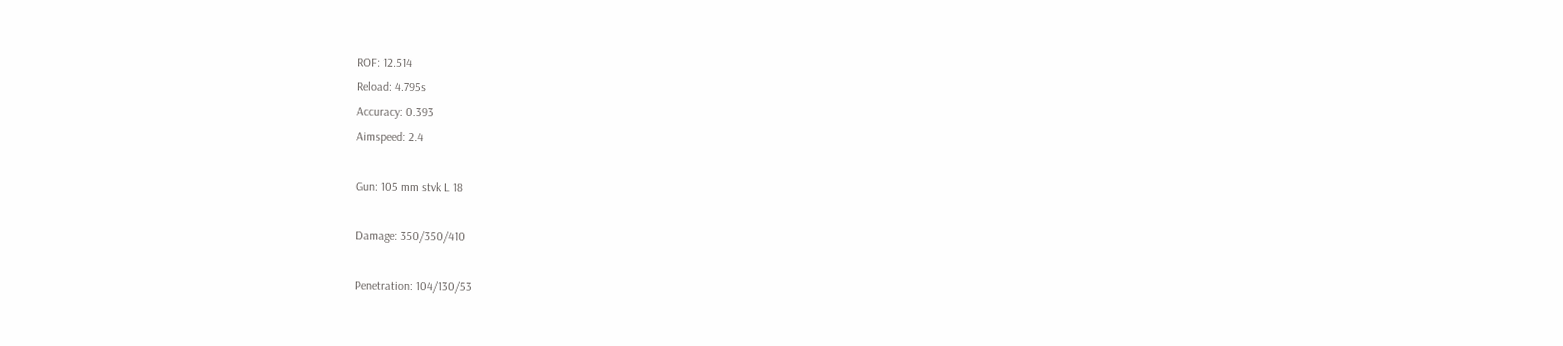ROF: 12.514
Reload: 4.795s
Accuracy: 0.393
Aimspeed: 2.4

Gun: 105 mm stvk L 18

Damage: 350/350/410

Penetration: 104/130/53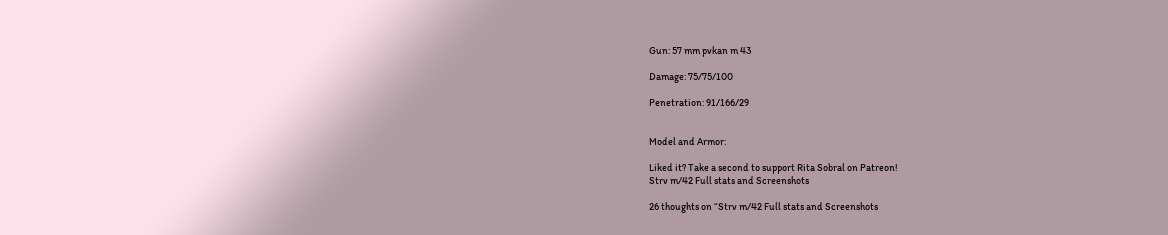Gun: 57 mm pvkan m 43

Damage: 75/75/100

Penetration: 91/166/29


Model and Armor:

Liked it? Take a second to support Rita Sobral on Patreon!
Strv m/42 Full stats and Screenshots

26 thoughts on “Strv m/42 Full stats and Screenshots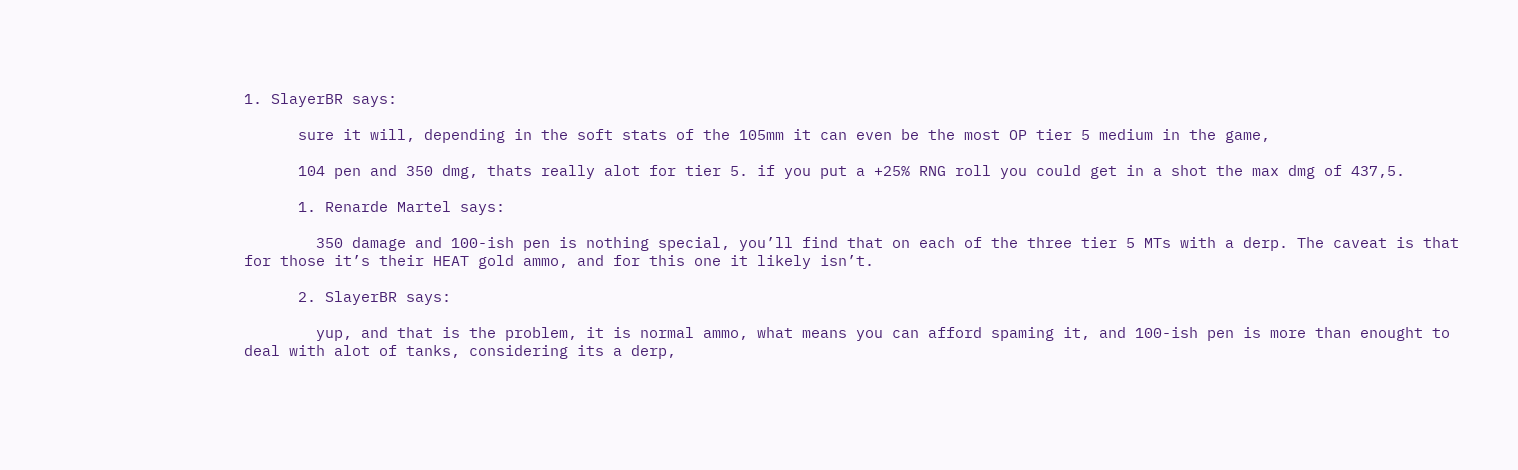1. SlayerBR says:

      sure it will, depending in the soft stats of the 105mm it can even be the most OP tier 5 medium in the game,

      104 pen and 350 dmg, thats really alot for tier 5. if you put a +25% RNG roll you could get in a shot the max dmg of 437,5.

      1. Renarde Martel says:

        350 damage and 100-ish pen is nothing special, you’ll find that on each of the three tier 5 MTs with a derp. The caveat is that for those it’s their HEAT gold ammo, and for this one it likely isn’t.

      2. SlayerBR says:

        yup, and that is the problem, it is normal ammo, what means you can afford spaming it, and 100-ish pen is more than enought to deal with alot of tanks, considering its a derp,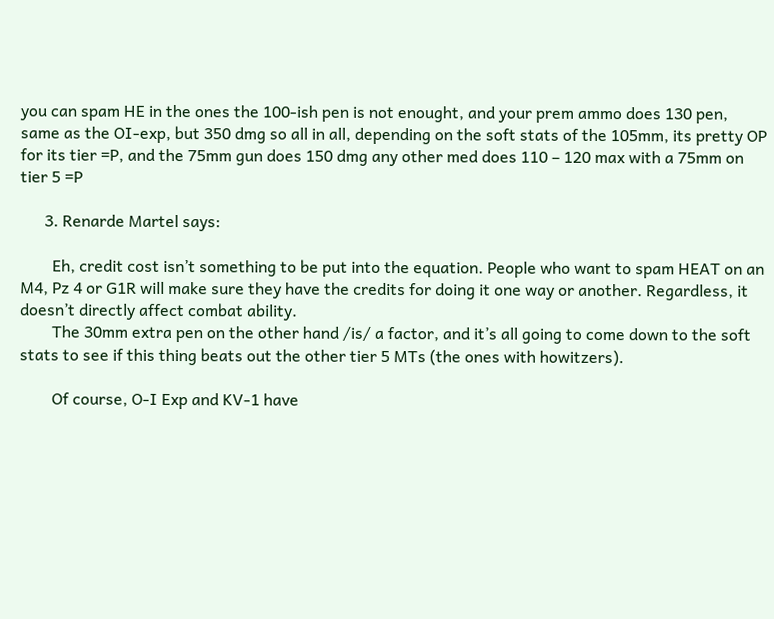you can spam HE in the ones the 100-ish pen is not enought, and your prem ammo does 130 pen, same as the OI-exp, but 350 dmg so all in all, depending on the soft stats of the 105mm, its pretty OP for its tier =P, and the 75mm gun does 150 dmg any other med does 110 – 120 max with a 75mm on tier 5 =P

      3. Renarde Martel says:

        Eh, credit cost isn’t something to be put into the equation. People who want to spam HEAT on an M4, Pz 4 or G1R will make sure they have the credits for doing it one way or another. Regardless, it doesn’t directly affect combat ability.
        The 30mm extra pen on the other hand /is/ a factor, and it’s all going to come down to the soft stats to see if this thing beats out the other tier 5 MTs (the ones with howitzers).

        Of course, O-I Exp and KV-1 have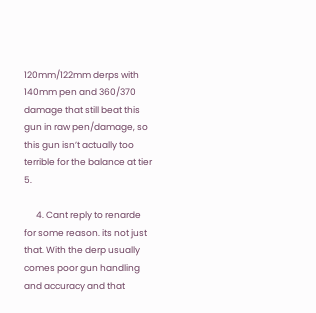120mm/122mm derps with 140mm pen and 360/370 damage that still beat this gun in raw pen/damage, so this gun isn’t actually too terrible for the balance at tier 5.

      4. Cant reply to renarde for some reason. its not just that. With the derp usually comes poor gun handling and accuracy and that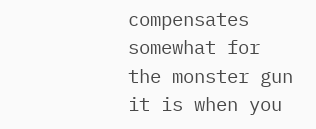compensates somewhat for the monster gun it is when you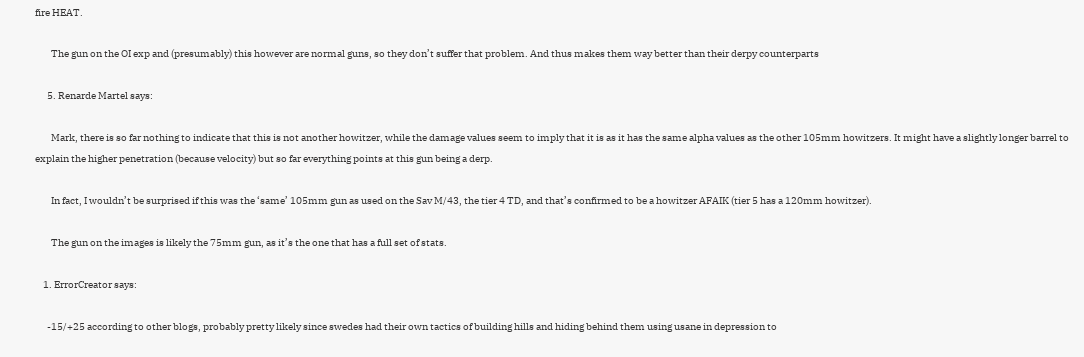fire HEAT.

        The gun on the OI exp and (presumably) this however are normal guns, so they don’t suffer that problem. And thus makes them way better than their derpy counterparts

      5. Renarde Martel says:

        Mark, there is so far nothing to indicate that this is not another howitzer, while the damage values seem to imply that it is as it has the same alpha values as the other 105mm howitzers. It might have a slightly longer barrel to explain the higher penetration (because velocity) but so far everything points at this gun being a derp.

        In fact, I wouldn’t be surprised if this was the ‘same’ 105mm gun as used on the Sav M/43, the tier 4 TD, and that’s confirmed to be a howitzer AFAIK (tier 5 has a 120mm howitzer).

        The gun on the images is likely the 75mm gun, as it’s the one that has a full set of stats.

    1. ErrorCreator says:

      -15/+25 according to other blogs, probably pretty likely since swedes had their own tactics of building hills and hiding behind them using usane in depression to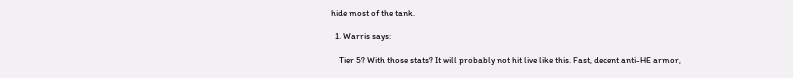hide most of the tank.

  1. Warris says:

    Tier 5? With those stats? It will probably not hit live like this. Fast, decent anti-HE armor,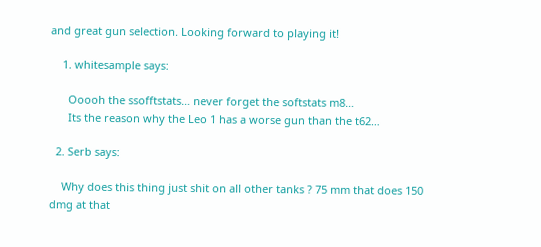and great gun selection. Looking forward to playing it!

    1. whitesample says:

      Ooooh the ssofftstats… never forget the softstats m8…
      Its the reason why the Leo 1 has a worse gun than the t62…

  2. Serb says:

    Why does this thing just shit on all other tanks ? 75 mm that does 150 dmg at that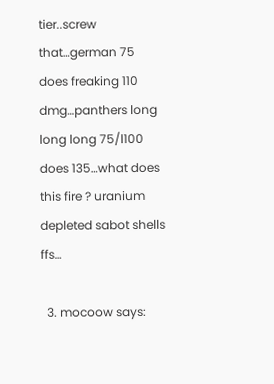tier..screw that…german 75 does freaking 110 dmg…panthers long long long 75/l100 does 135…what does this fire ? uranium depleted sabot shells ffs…

  3. mocoow says: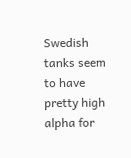Swedish tanks seem to have pretty high alpha for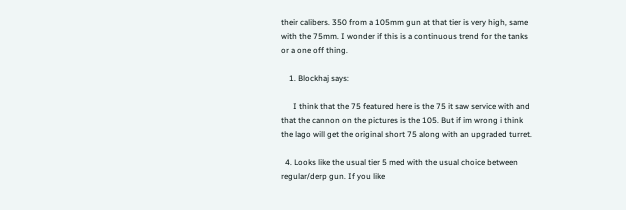their calibers. 350 from a 105mm gun at that tier is very high, same with the 75mm. I wonder if this is a continuous trend for the tanks or a one off thing.

    1. Blockhaj says:

      I think that the 75 featured here is the 75 it saw service with and that the cannon on the pictures is the 105. But if im wrong i think the lago will get the original short 75 along with an upgraded turret.

  4. Looks like the usual tier 5 med with the usual choice between regular/derp gun. If you like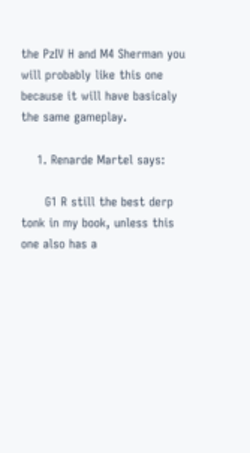the PzIV H and M4 Sherman you will probably like this one because it will have basicaly the same gameplay.

    1. Renarde Martel says:

      G1 R still the best derp tonk in my book, unless this one also has a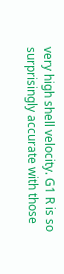very high shell velocity. G1 R is so surprisingly accurate with those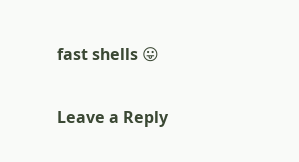fast shells 😛

Leave a Reply